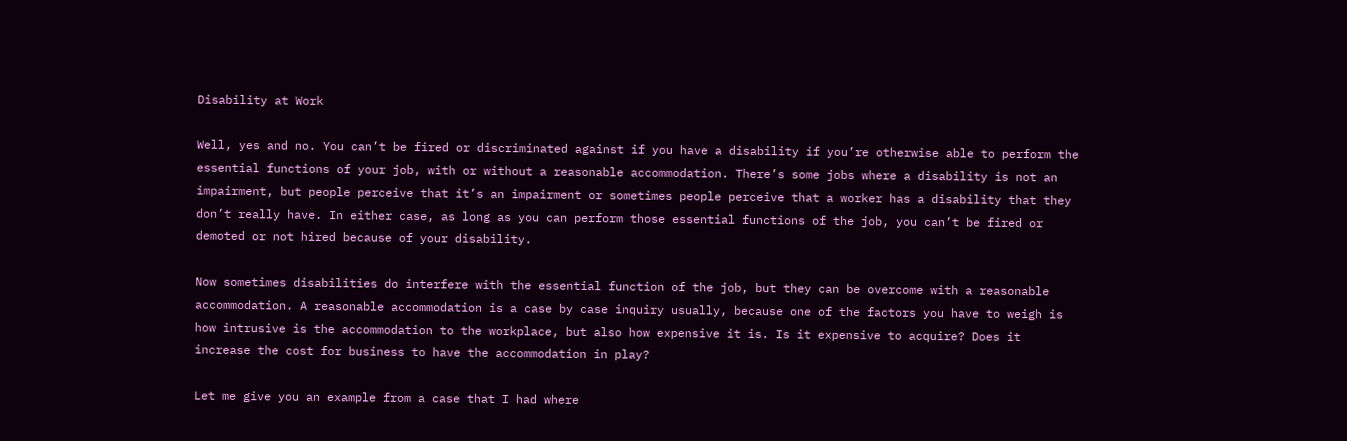Disability at Work

Well, yes and no. You can’t be fired or discriminated against if you have a disability if you’re otherwise able to perform the essential functions of your job, with or without a reasonable accommodation. There’s some jobs where a disability is not an impairment, but people perceive that it’s an impairment or sometimes people perceive that a worker has a disability that they don’t really have. In either case, as long as you can perform those essential functions of the job, you can’t be fired or demoted or not hired because of your disability.

Now sometimes disabilities do interfere with the essential function of the job, but they can be overcome with a reasonable accommodation. A reasonable accommodation is a case by case inquiry usually, because one of the factors you have to weigh is how intrusive is the accommodation to the workplace, but also how expensive it is. Is it expensive to acquire? Does it increase the cost for business to have the accommodation in play?

Let me give you an example from a case that I had where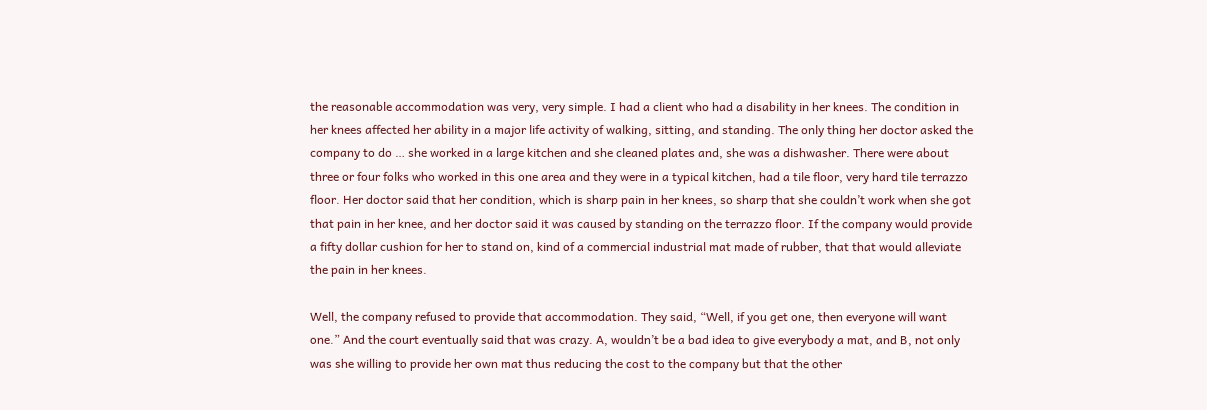the reasonable accommodation was very, very simple. I had a client who had a disability in her knees. The condition in her knees affected her ability in a major life activity of walking, sitting, and standing. The only thing her doctor asked the company to do … she worked in a large kitchen and she cleaned plates and, she was a dishwasher. There were about three or four folks who worked in this one area and they were in a typical kitchen, had a tile floor, very hard tile terrazzo floor. Her doctor said that her condition, which is sharp pain in her knees, so sharp that she couldn’t work when she got that pain in her knee, and her doctor said it was caused by standing on the terrazzo floor. If the company would provide a fifty dollar cushion for her to stand on, kind of a commercial industrial mat made of rubber, that that would alleviate the pain in her knees.

Well, the company refused to provide that accommodation. They said, “Well, if you get one, then everyone will want one.” And the court eventually said that was crazy. A, wouldn’t be a bad idea to give everybody a mat, and B, not only was she willing to provide her own mat thus reducing the cost to the company but that the other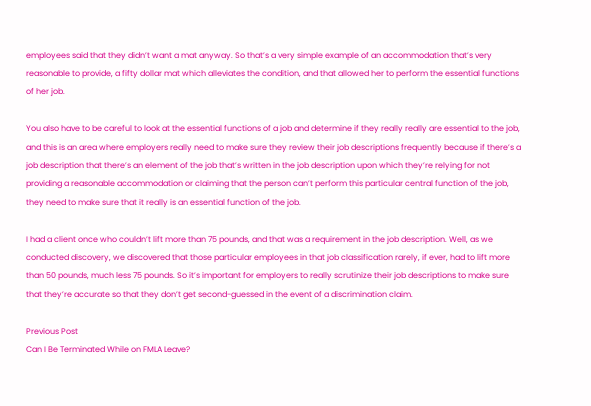employees said that they didn’t want a mat anyway. So that’s a very simple example of an accommodation that’s very reasonable to provide, a fifty dollar mat which alleviates the condition, and that allowed her to perform the essential functions of her job.

You also have to be careful to look at the essential functions of a job and determine if they really really are essential to the job, and this is an area where employers really need to make sure they review their job descriptions frequently because if there’s a job description that there’s an element of the job that’s written in the job description upon which they’re relying for not providing a reasonable accommodation or claiming that the person can’t perform this particular central function of the job, they need to make sure that it really is an essential function of the job.

I had a client once who couldn’t lift more than 75 pounds, and that was a requirement in the job description. Well, as we conducted discovery, we discovered that those particular employees in that job classification rarely, if ever, had to lift more than 50 pounds, much less 75 pounds. So it’s important for employers to really scrutinize their job descriptions to make sure that they’re accurate so that they don’t get second-guessed in the event of a discrimination claim.

Previous Post
Can I Be Terminated While on FMLA Leave?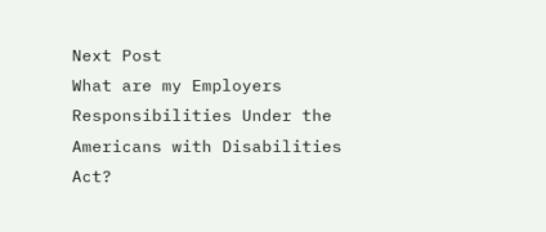Next Post
What are my Employers Responsibilities Under the Americans with Disabilities Act?